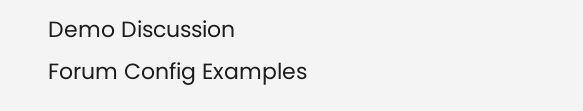Demo Discussion
Forum Config Examples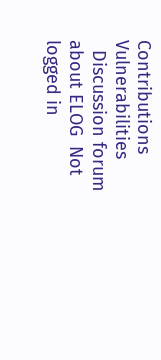Contributions Vulnerabilities
  Discussion forum about ELOG  Not logged in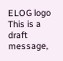ELOG logo
This is a draft message,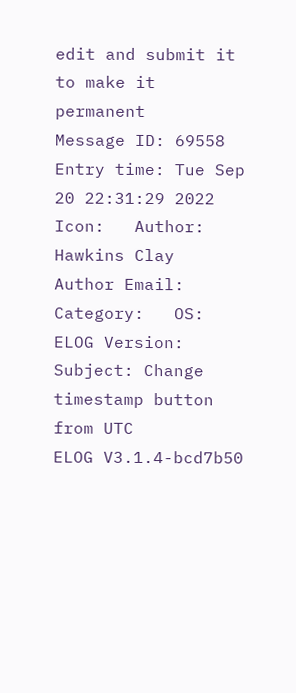edit and submit it to make it permanent
Message ID: 69558     Entry time: Tue Sep 20 22:31:29 2022
Icon:   Author: Hawkins Clay  Author Email:
Category:   OS:   ELOG Version:
Subject: Change timestamp button from UTC
ELOG V3.1.4-bcd7b50